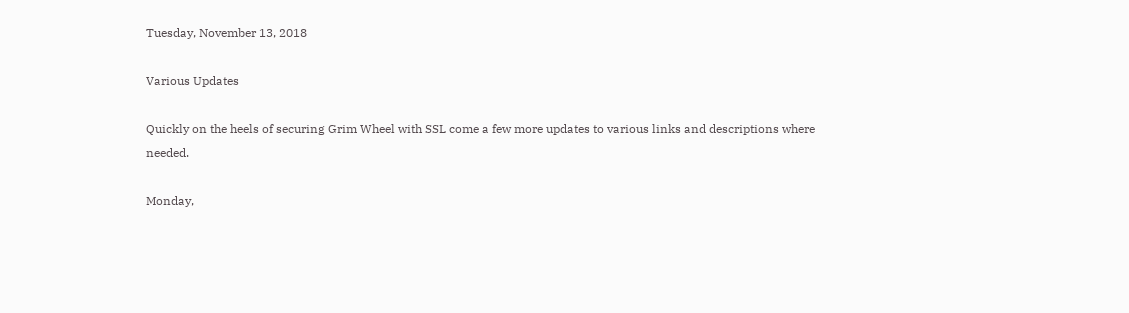Tuesday, November 13, 2018

Various Updates

Quickly on the heels of securing Grim Wheel with SSL come a few more updates to various links and descriptions where needed.

Monday,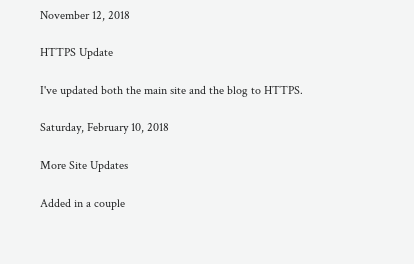November 12, 2018

HTTPS Update

I've updated both the main site and the blog to HTTPS.

Saturday, February 10, 2018

More Site Updates

Added in a couple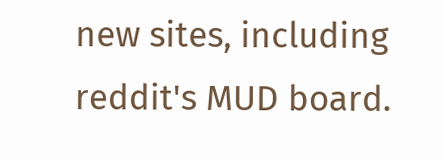new sites, including reddit's MUD board.